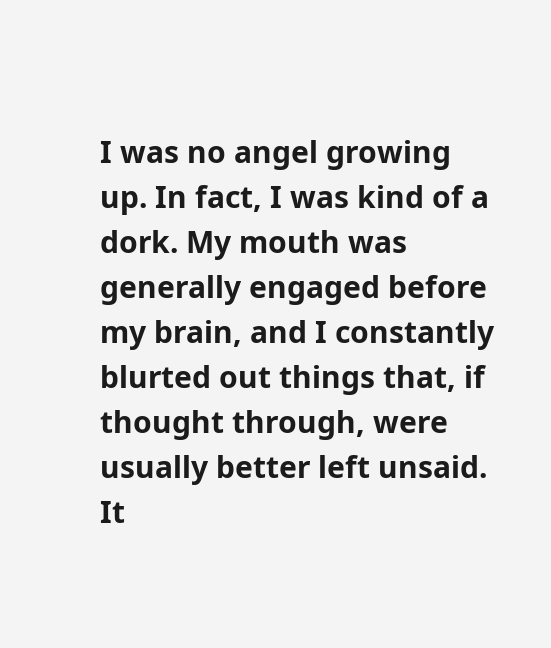I was no angel growing up. In fact, I was kind of a dork. My mouth was generally engaged before my brain, and I constantly blurted out things that, if thought through, were usually better left unsaid. It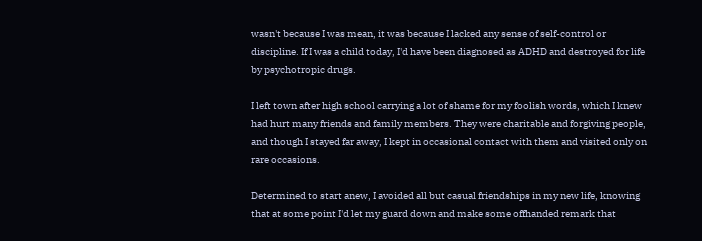wasn't because I was mean, it was because I lacked any sense of self-control or discipline. If I was a child today, I'd have been diagnosed as ADHD and destroyed for life by psychotropic drugs.

I left town after high school carrying a lot of shame for my foolish words, which I knew had hurt many friends and family members. They were charitable and forgiving people, and though I stayed far away, I kept in occasional contact with them and visited only on rare occasions.

Determined to start anew, I avoided all but casual friendships in my new life, knowing that at some point I'd let my guard down and make some offhanded remark that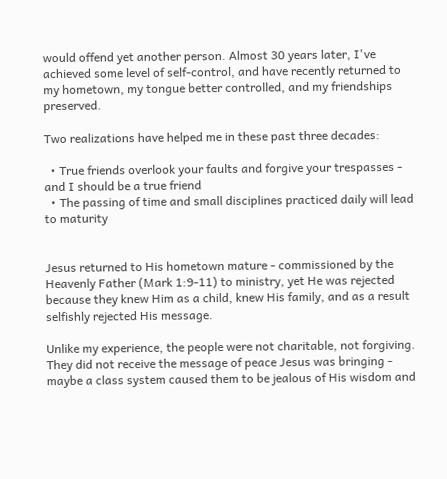would offend yet another person. Almost 30 years later, I've achieved some level of self-control, and have recently returned to my hometown, my tongue better controlled, and my friendships preserved.

Two realizations have helped me in these past three decades:

  • True friends overlook your faults and forgive your trespasses - and I should be a true friend
  • The passing of time and small disciplines practiced daily will lead to maturity


Jesus returned to His hometown mature - commissioned by the Heavenly Father (Mark 1:9-11) to ministry, yet He was rejected because they knew Him as a child, knew His family, and as a result selfishly rejected His message.

Unlike my experience, the people were not charitable, not forgiving. They did not receive the message of peace Jesus was bringing - maybe a class system caused them to be jealous of His wisdom and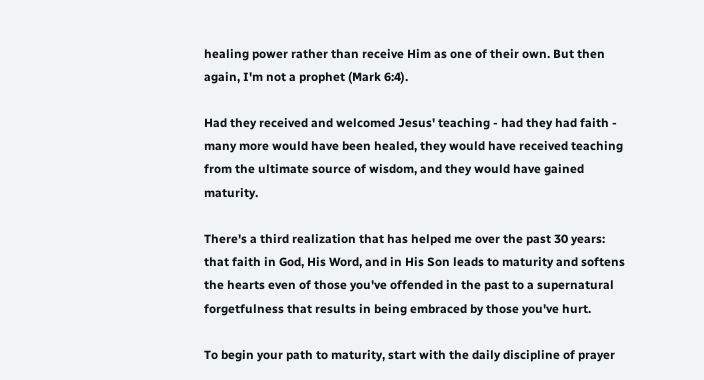healing power rather than receive Him as one of their own. But then again, I'm not a prophet (Mark 6:4).

Had they received and welcomed Jesus' teaching - had they had faith - many more would have been healed, they would have received teaching from the ultimate source of wisdom, and they would have gained maturity.

There's a third realization that has helped me over the past 30 years: that faith in God, His Word, and in His Son leads to maturity and softens the hearts even of those you've offended in the past to a supernatural forgetfulness that results in being embraced by those you've hurt.

To begin your path to maturity, start with the daily discipline of prayer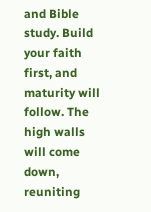and Bible study. Build your faith first, and maturity will follow. The high walls will come down, reuniting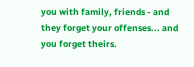you with family, friends - and they forget your offenses... and you forget theirs.